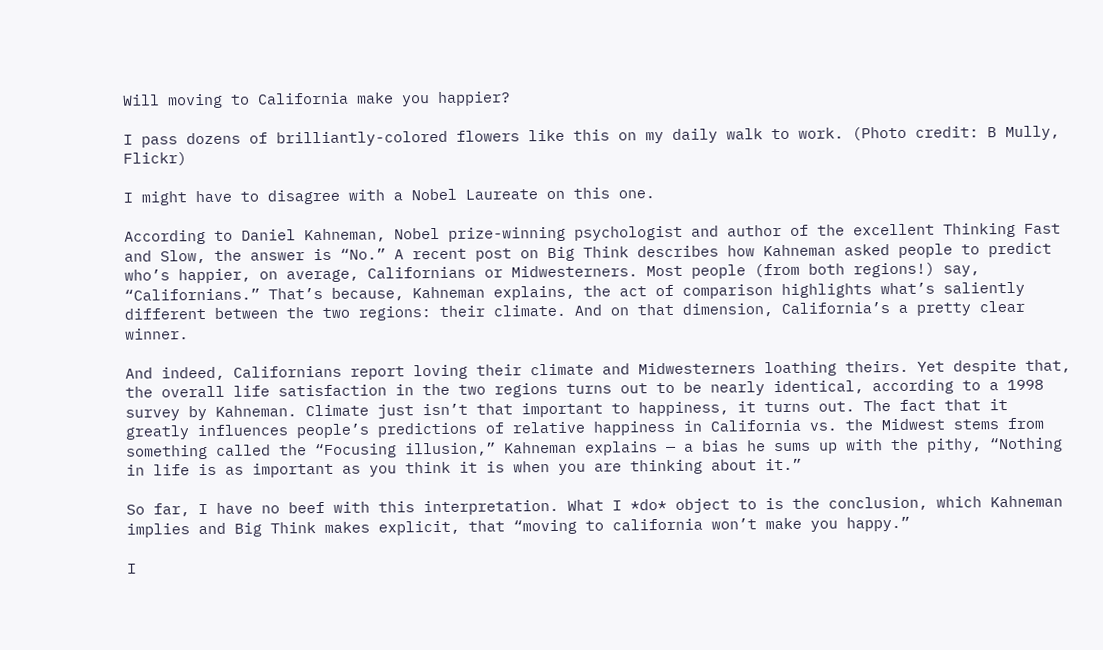Will moving to California make you happier?

I pass dozens of brilliantly-colored flowers like this on my daily walk to work. (Photo credit: B Mully, Flickr)

I might have to disagree with a Nobel Laureate on this one.

According to Daniel Kahneman, Nobel prize-winning psychologist and author of the excellent Thinking Fast and Slow, the answer is “No.” A recent post on Big Think describes how Kahneman asked people to predict who’s happier, on average, Californians or Midwesterners. Most people (from both regions!) say, “Californians.” That’s because, Kahneman explains, the act of comparison highlights what’s saliently different between the two regions: their climate. And on that dimension, California’s a pretty clear winner.

And indeed, Californians report loving their climate and Midwesterners loathing theirs. Yet despite that, the overall life satisfaction in the two regions turns out to be nearly identical, according to a 1998 survey by Kahneman. Climate just isn’t that important to happiness, it turns out. The fact that it greatly influences people’s predictions of relative happiness in California vs. the Midwest stems from something called the “Focusing illusion,” Kahneman explains — a bias he sums up with the pithy, “Nothing in life is as important as you think it is when you are thinking about it.”

So far, I have no beef with this interpretation. What I *do* object to is the conclusion, which Kahneman implies and Big Think makes explicit, that “moving to california won’t make you happy.”

I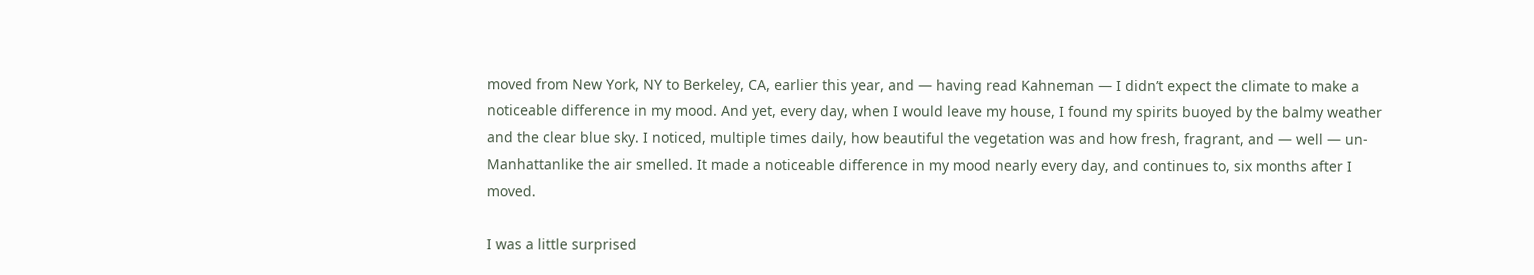moved from New York, NY to Berkeley, CA, earlier this year, and — having read Kahneman — I didn’t expect the climate to make a noticeable difference in my mood. And yet, every day, when I would leave my house, I found my spirits buoyed by the balmy weather and the clear blue sky. I noticed, multiple times daily, how beautiful the vegetation was and how fresh, fragrant, and — well — un-Manhattanlike the air smelled. It made a noticeable difference in my mood nearly every day, and continues to, six months after I moved.

I was a little surprised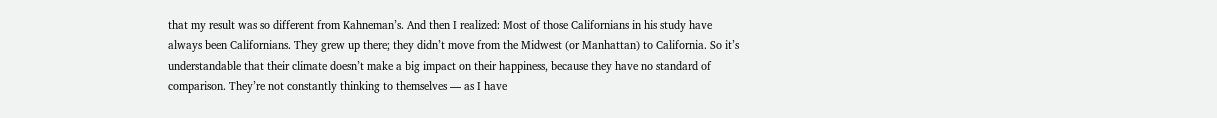that my result was so different from Kahneman’s. And then I realized: Most of those Californians in his study have always been Californians. They grew up there; they didn’t move from the Midwest (or Manhattan) to California. So it’s understandable that their climate doesn’t make a big impact on their happiness, because they have no standard of comparison. They’re not constantly thinking to themselves — as I have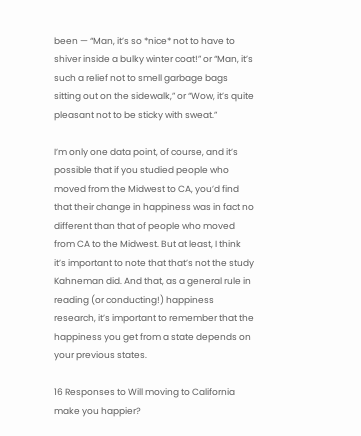been — “Man, it’s so *nice* not to have to shiver inside a bulky winter coat!” or “Man, it’s such a relief not to smell garbage bags sitting out on the sidewalk,” or “Wow, it’s quite pleasant not to be sticky with sweat.”

I’m only one data point, of course, and it’s possible that if you studied people who moved from the Midwest to CA, you’d find that their change in happiness was in fact no different than that of people who moved from CA to the Midwest. But at least, I think it’s important to note that that’s not the study Kahneman did. And that, as a general rule in reading (or conducting!) happiness research, it’s important to remember that the happiness you get from a state depends on your previous states.

16 Responses to Will moving to California make you happier?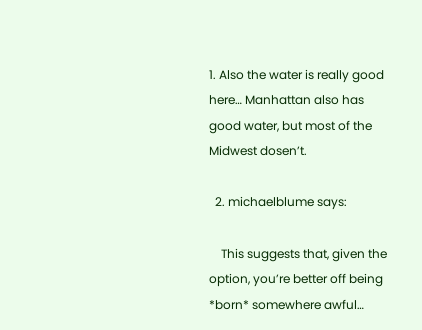1. Also the water is really good here… Manhattan also has good water, but most of the Midwest dosen’t.

  2. michaelblume says:

    This suggests that, given the option, you’re better off being *born* somewhere awful…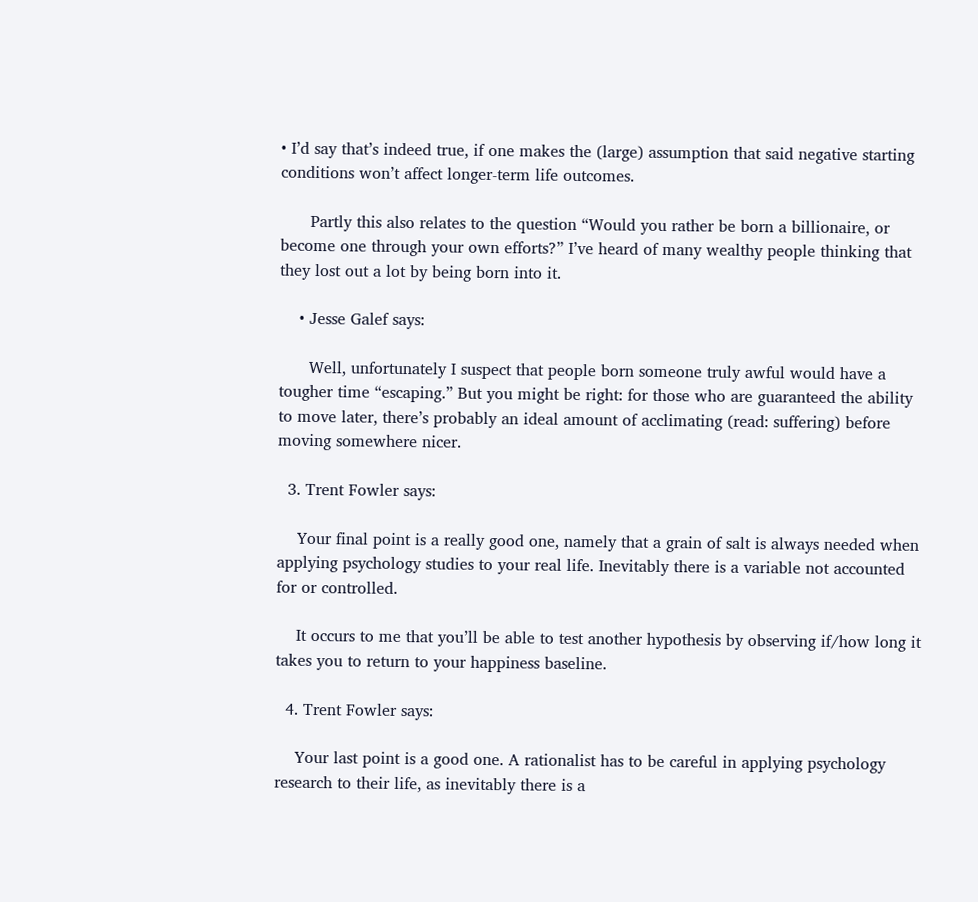• I’d say that’s indeed true, if one makes the (large) assumption that said negative starting conditions won’t affect longer-term life outcomes.

      Partly this also relates to the question “Would you rather be born a billionaire, or become one through your own efforts?” I’ve heard of many wealthy people thinking that they lost out a lot by being born into it.

    • Jesse Galef says:

      Well, unfortunately I suspect that people born someone truly awful would have a tougher time “escaping.” But you might be right: for those who are guaranteed the ability to move later, there’s probably an ideal amount of acclimating (read: suffering) before moving somewhere nicer.

  3. Trent Fowler says:

    Your final point is a really good one, namely that a grain of salt is always needed when applying psychology studies to your real life. Inevitably there is a variable not accounted for or controlled.

    It occurs to me that you’ll be able to test another hypothesis by observing if/how long it takes you to return to your happiness baseline.

  4. Trent Fowler says:

    Your last point is a good one. A rationalist has to be careful in applying psychology research to their life, as inevitably there is a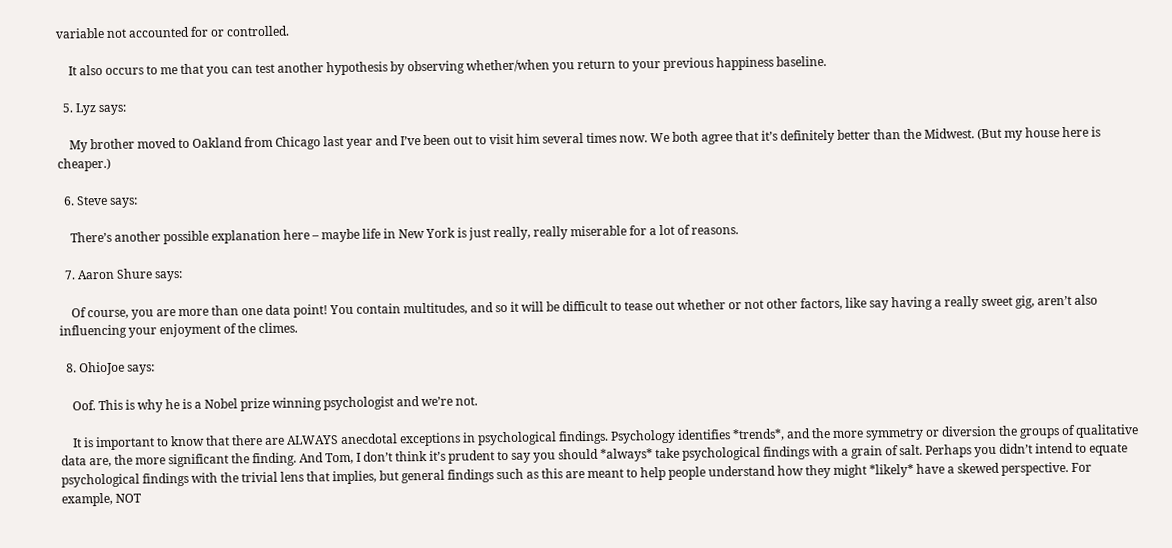variable not accounted for or controlled.

    It also occurs to me that you can test another hypothesis by observing whether/when you return to your previous happiness baseline.

  5. Lyz says:

    My brother moved to Oakland from Chicago last year and I’ve been out to visit him several times now. We both agree that it’s definitely better than the Midwest. (But my house here is cheaper.)

  6. Steve says:

    There’s another possible explanation here – maybe life in New York is just really, really miserable for a lot of reasons.

  7. Aaron Shure says:

    Of course, you are more than one data point! You contain multitudes, and so it will be difficult to tease out whether or not other factors, like say having a really sweet gig, aren’t also influencing your enjoyment of the climes.

  8. OhioJoe says:

    Oof. This is why he is a Nobel prize winning psychologist and we’re not.

    It is important to know that there are ALWAYS anecdotal exceptions in psychological findings. Psychology identifies *trends*, and the more symmetry or diversion the groups of qualitative data are, the more significant the finding. And Tom, I don’t think it’s prudent to say you should *always* take psychological findings with a grain of salt. Perhaps you didn’t intend to equate psychological findings with the trivial lens that implies, but general findings such as this are meant to help people understand how they might *likely* have a skewed perspective. For example, NOT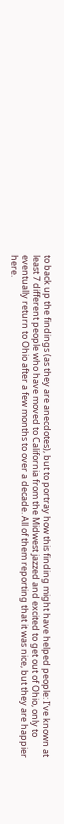to back up the findings (as they are anecdotes), but to portray how this finding might have helped people: I’ve known at least 7 different people who have moved to California from the Midwest jazzed and excited to get out of Ohio, only to eventually return to Ohio after a few months to over a decade. All of them reporting that it was nice, but they are happier here.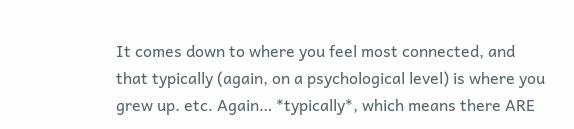It comes down to where you feel most connected, and that typically (again, on a psychological level) is where you grew up. etc. Again… *typically*, which means there ARE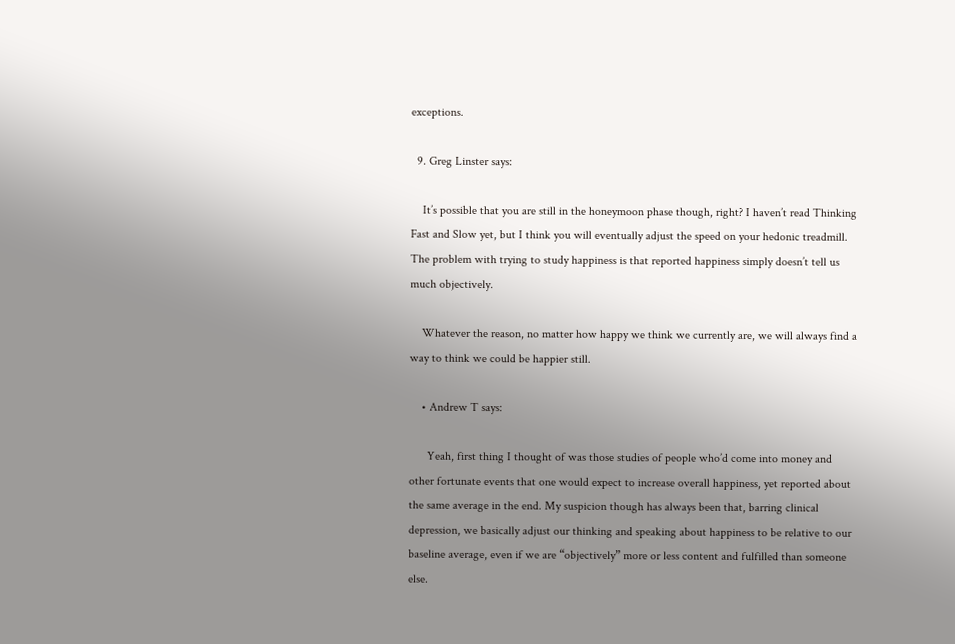exceptions.

  9. Greg Linster says:

    It’s possible that you are still in the honeymoon phase though, right? I haven’t read Thinking Fast and Slow yet, but I think you will eventually adjust the speed on your hedonic treadmill. The problem with trying to study happiness is that reported happiness simply doesn’t tell us much objectively.

    Whatever the reason, no matter how happy we think we currently are, we will always find a way to think we could be happier still.

    • Andrew T says:

      Yeah, first thing I thought of was those studies of people who’d come into money and other fortunate events that one would expect to increase overall happiness, yet reported about the same average in the end. My suspicion though has always been that, barring clinical depression, we basically adjust our thinking and speaking about happiness to be relative to our baseline average, even if we are “objectively” more or less content and fulfilled than someone else.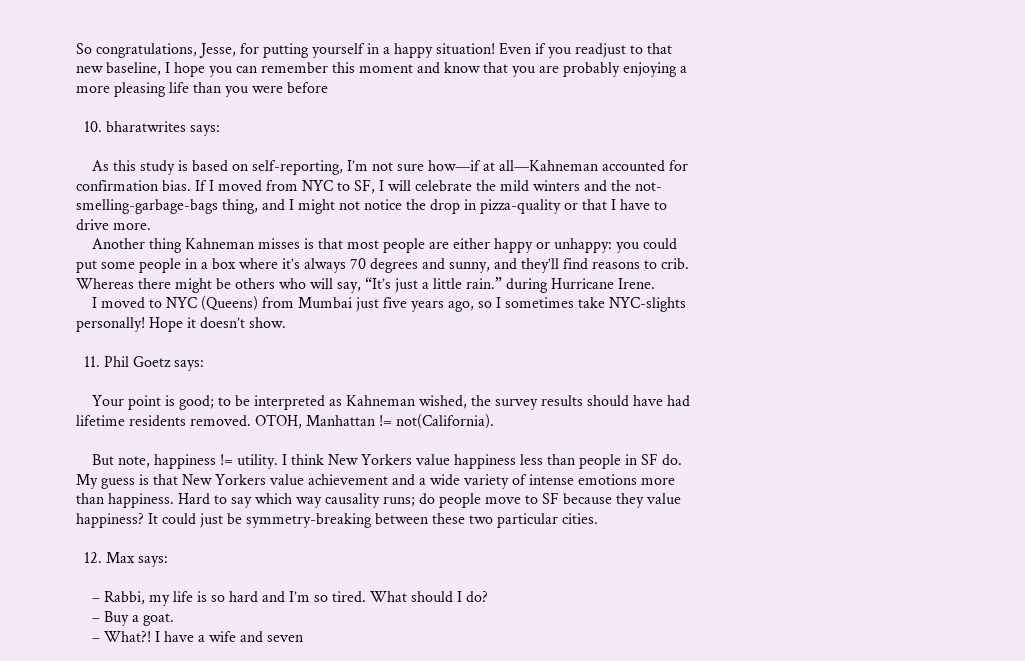So congratulations, Jesse, for putting yourself in a happy situation! Even if you readjust to that new baseline, I hope you can remember this moment and know that you are probably enjoying a more pleasing life than you were before

  10. bharatwrites says:

    As this study is based on self-reporting, I’m not sure how—if at all—Kahneman accounted for confirmation bias. If I moved from NYC to SF, I will celebrate the mild winters and the not-smelling-garbage-bags thing, and I might not notice the drop in pizza-quality or that I have to drive more.
    Another thing Kahneman misses is that most people are either happy or unhappy: you could put some people in a box where it’s always 70 degrees and sunny, and they’ll find reasons to crib. Whereas there might be others who will say, “It’s just a little rain.” during Hurricane Irene.
    I moved to NYC (Queens) from Mumbai just five years ago, so I sometimes take NYC-slights personally! Hope it doesn’t show.

  11. Phil Goetz says:

    Your point is good; to be interpreted as Kahneman wished, the survey results should have had lifetime residents removed. OTOH, Manhattan != not(California).

    But note, happiness != utility. I think New Yorkers value happiness less than people in SF do. My guess is that New Yorkers value achievement and a wide variety of intense emotions more than happiness. Hard to say which way causality runs; do people move to SF because they value happiness? It could just be symmetry-breaking between these two particular cities.

  12. Max says:

    – Rabbi, my life is so hard and I’m so tired. What should I do?
    – Buy a goat.
    – What?! I have a wife and seven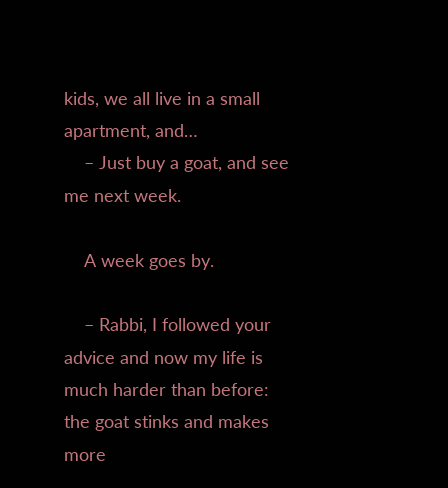kids, we all live in a small apartment, and…
    – Just buy a goat, and see me next week.

    A week goes by.

    – Rabbi, I followed your advice and now my life is much harder than before: the goat stinks and makes more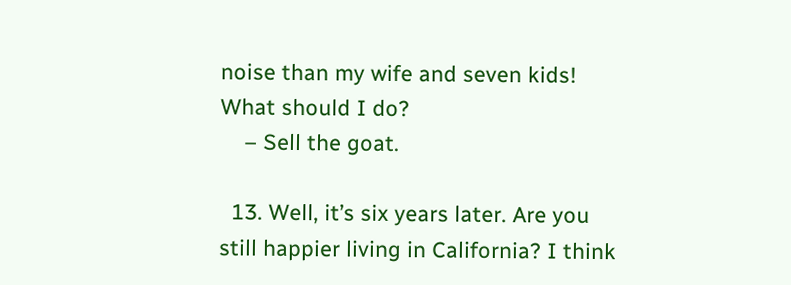noise than my wife and seven kids! What should I do?
    – Sell the goat.

  13. Well, it’s six years later. Are you still happier living in California? I think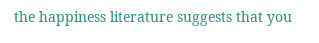the happiness literature suggests that you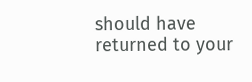should have returned to your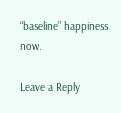“baseline” happiness now.

Leave a Reply